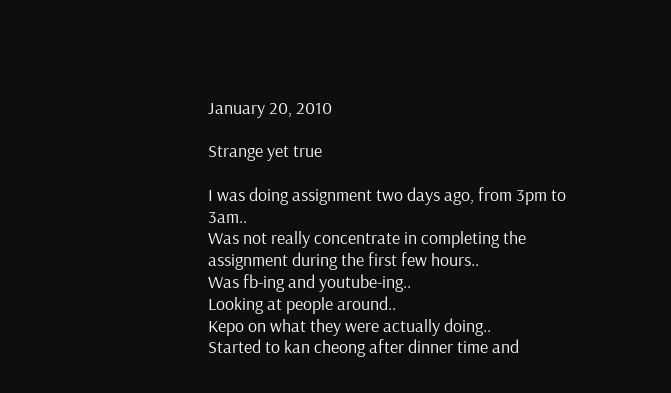January 20, 2010

Strange yet true

I was doing assignment two days ago, from 3pm to 3am..
Was not really concentrate in completing the assignment during the first few hours..
Was fb-ing and youtube-ing..
Looking at people around..
Kepo on what they were actually doing..
Started to kan cheong after dinner time and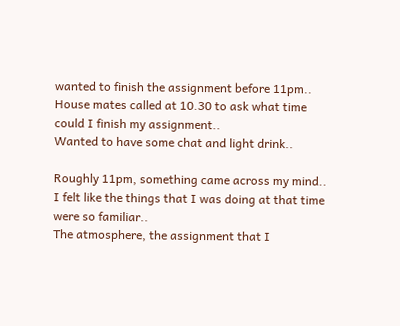wanted to finish the assignment before 11pm..
House mates called at 10.30 to ask what time could I finish my assignment..
Wanted to have some chat and light drink..

Roughly 11pm, something came across my mind..
I felt like the things that I was doing at that time were so familiar..
The atmosphere, the assignment that I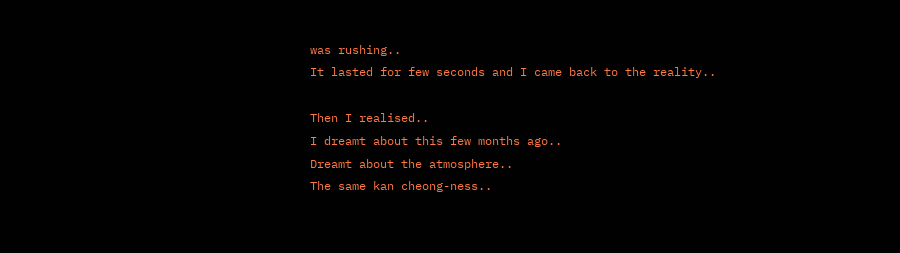was rushing..
It lasted for few seconds and I came back to the reality..

Then I realised..
I dreamt about this few months ago..
Dreamt about the atmosphere..
The same kan cheong-ness..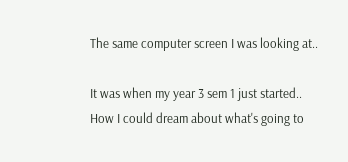The same computer screen I was looking at..

It was when my year 3 sem 1 just started..
How I could dream about what's going to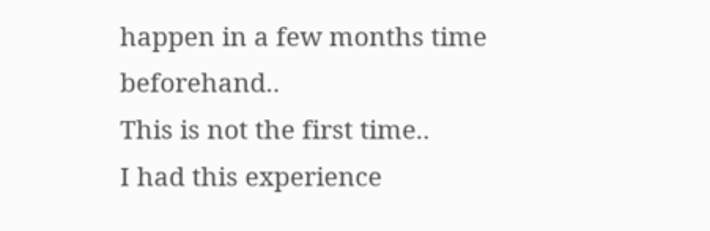happen in a few months time beforehand..
This is not the first time..
I had this experience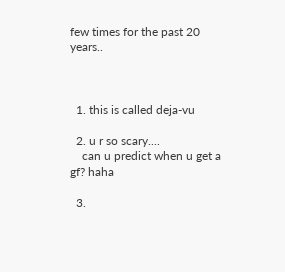few times for the past 20 years..



  1. this is called deja-vu

  2. u r so scary....
    can u predict when u get a gf? haha

  3.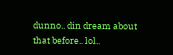dunno.. din dream about that before.. lol..